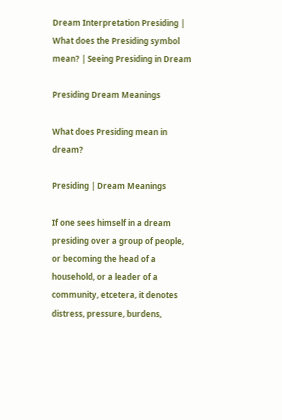Dream Interpretation Presiding | What does the Presiding symbol mean? | Seeing Presiding in Dream

Presiding Dream Meanings

What does Presiding mean in dream?

Presiding | Dream Meanings

If one sees himself in a dream presiding over a group of people, or becoming the head of a household, or a leader of a community, etcetera, it denotes distress, pressure, burdens,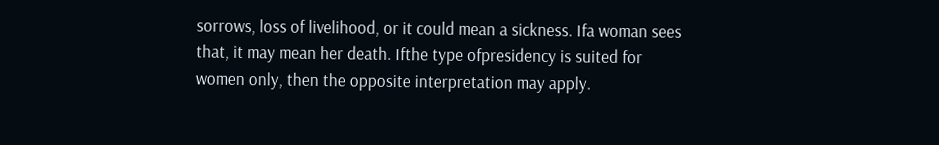sorrows, loss of livelihood, or it could mean a sickness. Ifa woman sees that, it may mean her death. Ifthe type ofpresidency is suited for women only, then the opposite interpretation may apply.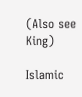(Also see King)

Islamic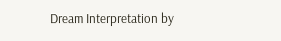Dream Interpretation by